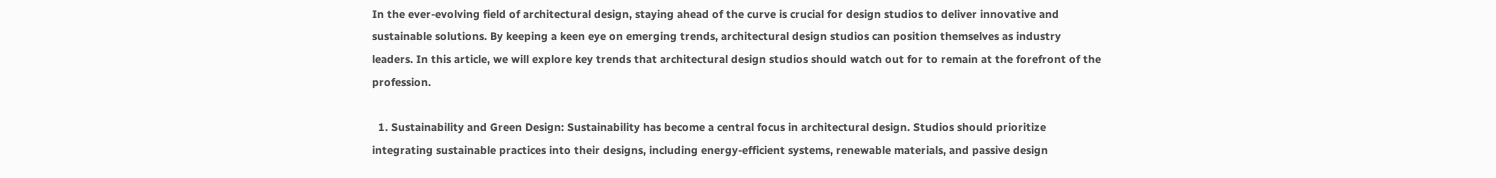In the ever-evolving field of architectural design, staying ahead of the curve is crucial for design studios to deliver innovative and sustainable solutions. By keeping a keen eye on emerging trends, architectural design studios can position themselves as industry leaders. In this article, we will explore key trends that architectural design studios should watch out for to remain at the forefront of the profession.

  1. Sustainability and Green Design: Sustainability has become a central focus in architectural design. Studios should prioritize integrating sustainable practices into their designs, including energy-efficient systems, renewable materials, and passive design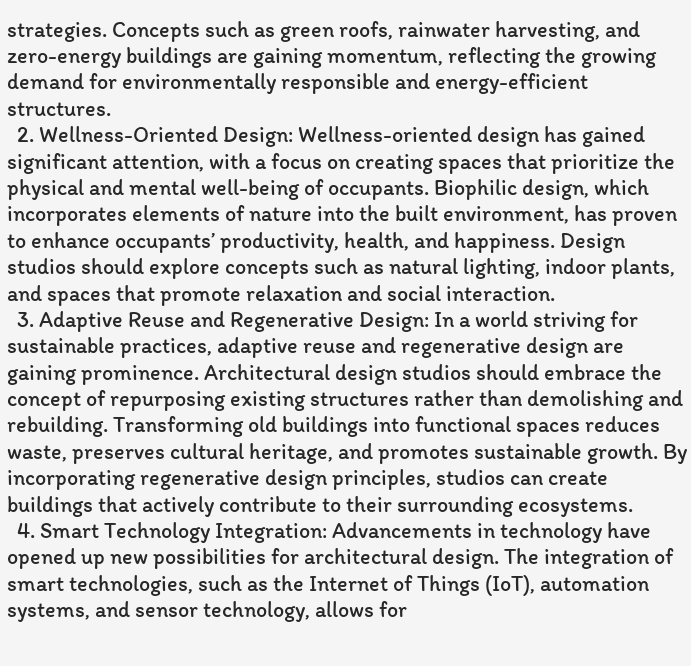strategies. Concepts such as green roofs, rainwater harvesting, and zero-energy buildings are gaining momentum, reflecting the growing demand for environmentally responsible and energy-efficient structures.
  2. Wellness-Oriented Design: Wellness-oriented design has gained significant attention, with a focus on creating spaces that prioritize the physical and mental well-being of occupants. Biophilic design, which incorporates elements of nature into the built environment, has proven to enhance occupants’ productivity, health, and happiness. Design studios should explore concepts such as natural lighting, indoor plants, and spaces that promote relaxation and social interaction.
  3. Adaptive Reuse and Regenerative Design: In a world striving for sustainable practices, adaptive reuse and regenerative design are gaining prominence. Architectural design studios should embrace the concept of repurposing existing structures rather than demolishing and rebuilding. Transforming old buildings into functional spaces reduces waste, preserves cultural heritage, and promotes sustainable growth. By incorporating regenerative design principles, studios can create buildings that actively contribute to their surrounding ecosystems.
  4. Smart Technology Integration: Advancements in technology have opened up new possibilities for architectural design. The integration of smart technologies, such as the Internet of Things (IoT), automation systems, and sensor technology, allows for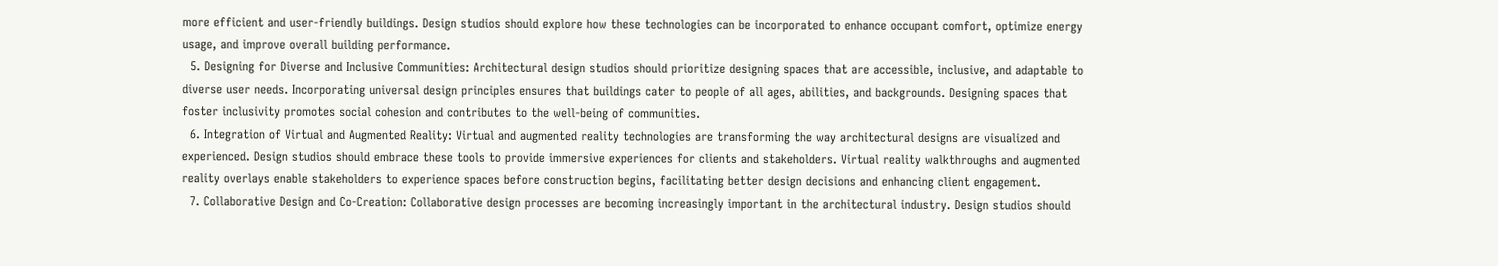more efficient and user-friendly buildings. Design studios should explore how these technologies can be incorporated to enhance occupant comfort, optimize energy usage, and improve overall building performance.
  5. Designing for Diverse and Inclusive Communities: Architectural design studios should prioritize designing spaces that are accessible, inclusive, and adaptable to diverse user needs. Incorporating universal design principles ensures that buildings cater to people of all ages, abilities, and backgrounds. Designing spaces that foster inclusivity promotes social cohesion and contributes to the well-being of communities.
  6. Integration of Virtual and Augmented Reality: Virtual and augmented reality technologies are transforming the way architectural designs are visualized and experienced. Design studios should embrace these tools to provide immersive experiences for clients and stakeholders. Virtual reality walkthroughs and augmented reality overlays enable stakeholders to experience spaces before construction begins, facilitating better design decisions and enhancing client engagement.
  7. Collaborative Design and Co-Creation: Collaborative design processes are becoming increasingly important in the architectural industry. Design studios should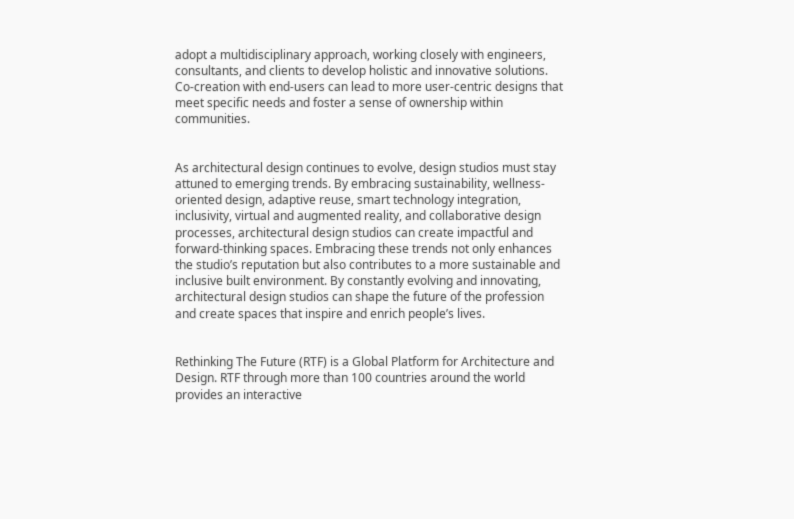adopt a multidisciplinary approach, working closely with engineers, consultants, and clients to develop holistic and innovative solutions. Co-creation with end-users can lead to more user-centric designs that meet specific needs and foster a sense of ownership within communities.


As architectural design continues to evolve, design studios must stay attuned to emerging trends. By embracing sustainability, wellness-oriented design, adaptive reuse, smart technology integration, inclusivity, virtual and augmented reality, and collaborative design processes, architectural design studios can create impactful and forward-thinking spaces. Embracing these trends not only enhances the studio’s reputation but also contributes to a more sustainable and inclusive built environment. By constantly evolving and innovating, architectural design studios can shape the future of the profession and create spaces that inspire and enrich people’s lives.


Rethinking The Future (RTF) is a Global Platform for Architecture and Design. RTF through more than 100 countries around the world provides an interactive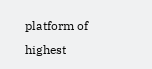platform of highest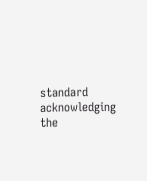standard acknowledging the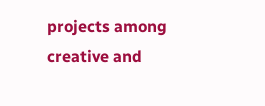projects among creative and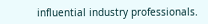influential industry professionals.